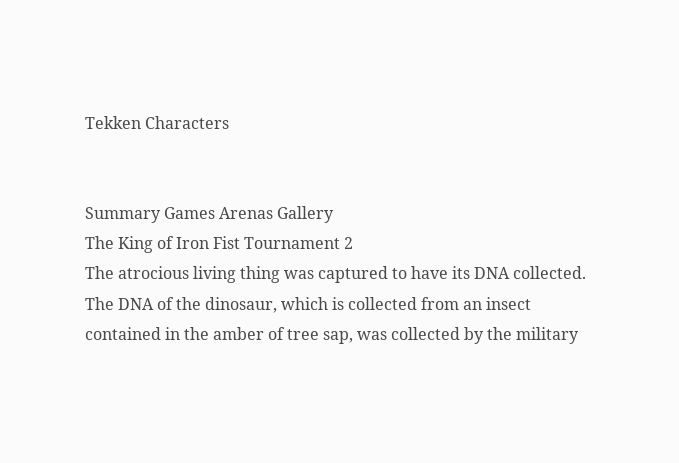Tekken Characters


Summary Games Arenas Gallery
The King of Iron Fist Tournament 2
The atrocious living thing was captured to have its DNA collected. The DNA of the dinosaur, which is collected from an insect contained in the amber of tree sap, was collected by the military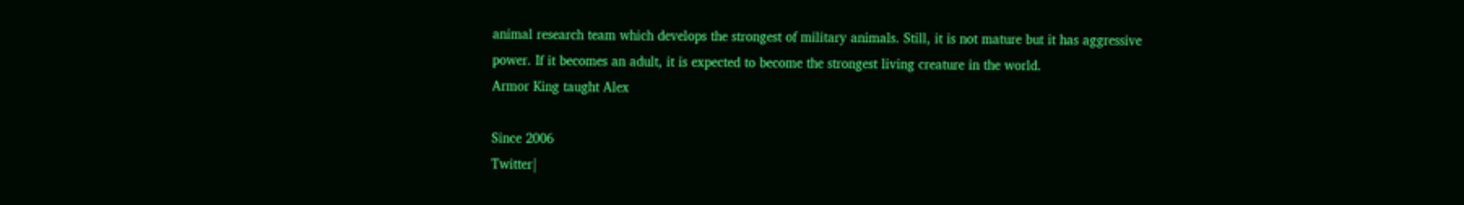animal research team which develops the strongest of military animals. Still, it is not mature but it has aggressive power. If it becomes an adult, it is expected to become the strongest living creature in the world.
Armor King taught Alex

Since 2006
Twitter|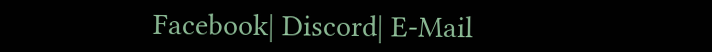Facebook| Discord| E-Mail